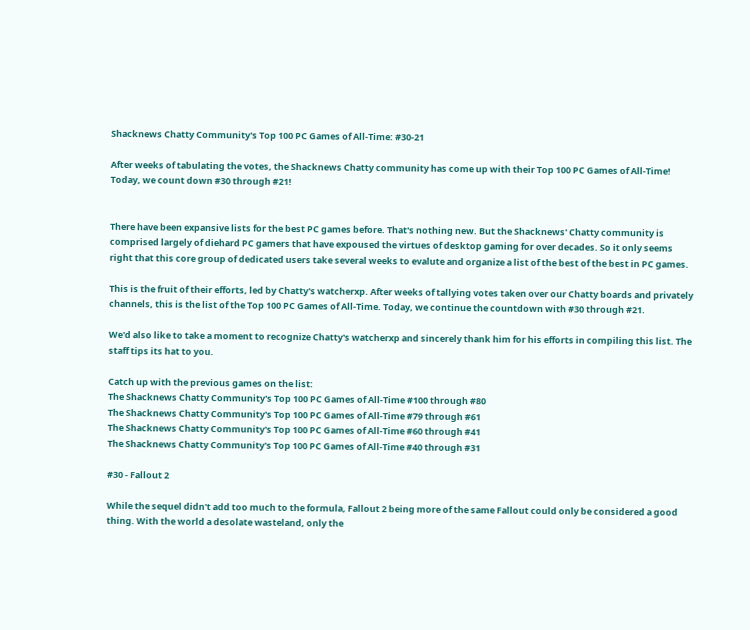Shacknews Chatty Community's Top 100 PC Games of All-Time: #30-21

After weeks of tabulating the votes, the Shacknews Chatty community has come up with their Top 100 PC Games of All-Time! Today, we count down #30 through #21!


There have been expansive lists for the best PC games before. That's nothing new. But the Shacknews' Chatty community is comprised largely of diehard PC gamers that have expoused the virtues of desktop gaming for over decades. So it only seems right that this core group of dedicated users take several weeks to evalute and organize a list of the best of the best in PC games.

This is the fruit of their efforts, led by Chatty's watcherxp. After weeks of tallying votes taken over our Chatty boards and privately channels, this is the list of the Top 100 PC Games of All-Time. Today, we continue the countdown with #30 through #21.

We'd also like to take a moment to recognize Chatty's watcherxp and sincerely thank him for his efforts in compiling this list. The staff tips its hat to you.

Catch up with the previous games on the list:
The Shacknews Chatty Community's Top 100 PC Games of All-Time #100 through #80
The Shacknews Chatty Community's Top 100 PC Games of All-Time #79 through #61
The Shacknews Chatty Community's Top 100 PC Games of All-Time #60 through #41
The Shacknews Chatty Community's Top 100 PC Games of All-Time #40 through #31

#30 - Fallout 2

While the sequel didn't add too much to the formula, Fallout 2 being more of the same Fallout could only be considered a good thing. With the world a desolate wasteland, only the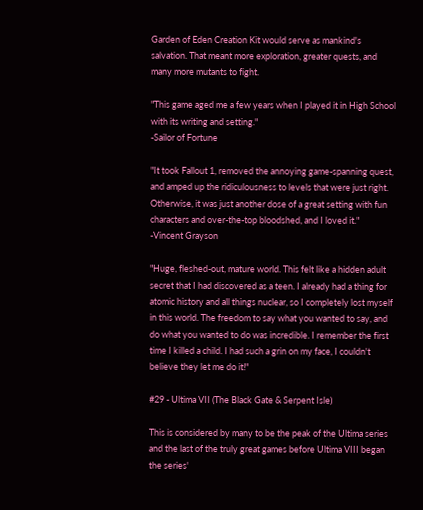Garden of Eden Creation Kit would serve as mankind's salvation. That meant more exploration, greater quests, and many more mutants to fight.

"This game aged me a few years when I played it in High School with its writing and setting."
-Sailor of Fortune

"It took Fallout 1, removed the annoying game-spanning quest, and amped up the ridiculousness to levels that were just right. Otherwise, it was just another dose of a great setting with fun characters and over-the-top bloodshed, and I loved it."
-Vincent Grayson

"Huge, fleshed-out, mature world. This felt like a hidden adult secret that I had discovered as a teen. I already had a thing for atomic history and all things nuclear, so I completely lost myself in this world. The freedom to say what you wanted to say, and do what you wanted to do was incredible. I remember the first time I killed a child. I had such a grin on my face, I couldn't believe they let me do it!"

#29 - Ultima VII (The Black Gate & Serpent Isle)

This is considered by many to be the peak of the Ultima series and the last of the truly great games before Ultima VIII began the series'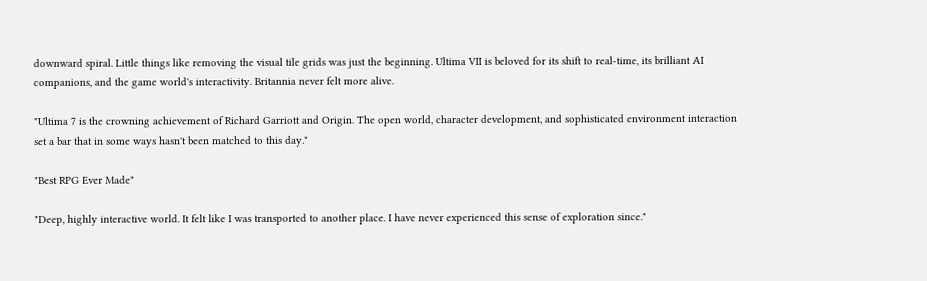downward spiral. Little things like removing the visual tile grids was just the beginning. Ultima VII is beloved for its shift to real-time, its brilliant AI companions, and the game world's interactivity. Britannia never felt more alive.

"Ultima 7 is the crowning achievement of Richard Garriott and Origin. The open world, character development, and sophisticated environment interaction set a bar that in some ways hasn't been matched to this day."

"Best RPG Ever Made"

"Deep, highly interactive world. It felt like I was transported to another place. I have never experienced this sense of exploration since."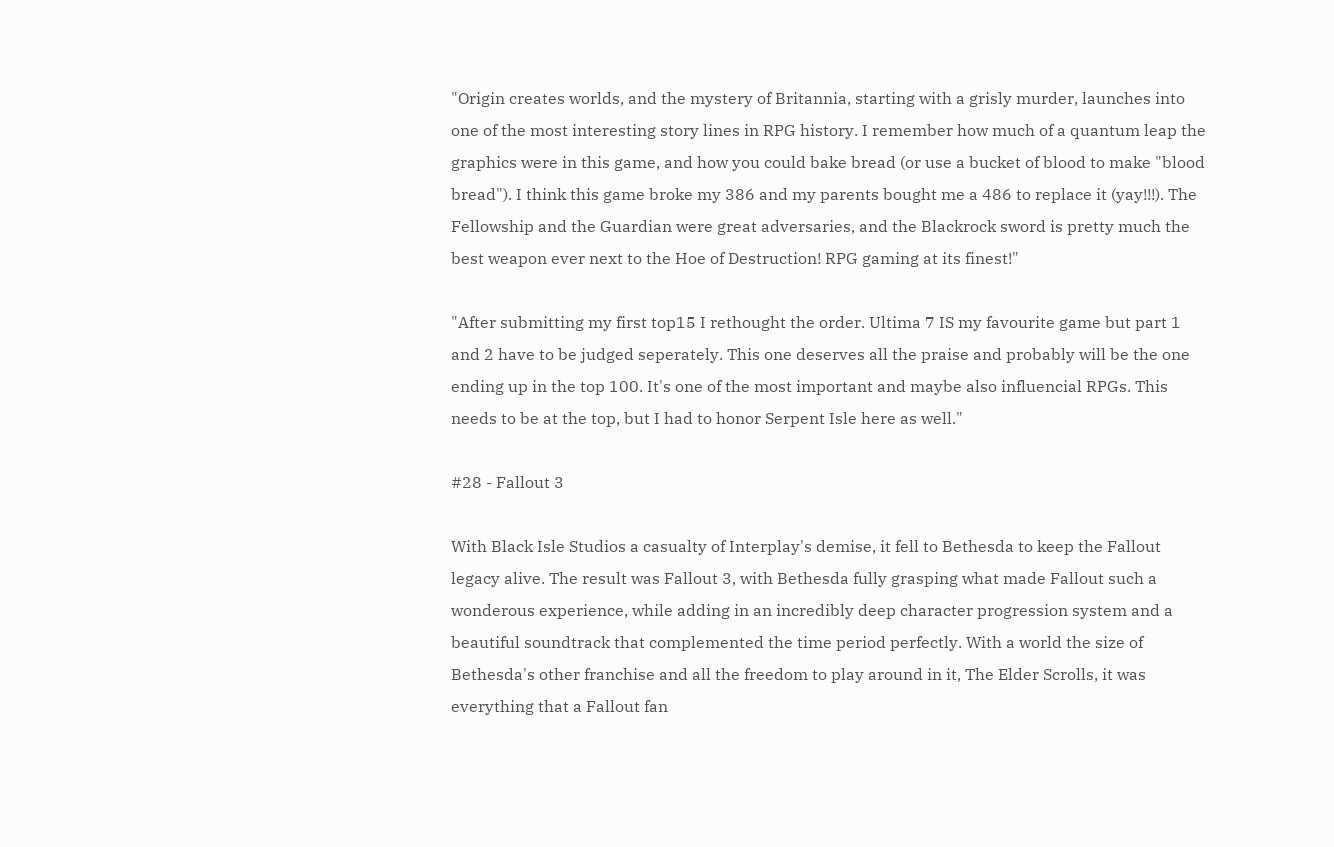"Origin creates worlds, and the mystery of Britannia, starting with a grisly murder, launches into one of the most interesting story lines in RPG history. I remember how much of a quantum leap the graphics were in this game, and how you could bake bread (or use a bucket of blood to make "blood bread"). I think this game broke my 386 and my parents bought me a 486 to replace it (yay!!!). The Fellowship and the Guardian were great adversaries, and the Blackrock sword is pretty much the best weapon ever next to the Hoe of Destruction! RPG gaming at its finest!"

"After submitting my first top15 I rethought the order. Ultima 7 IS my favourite game but part 1 and 2 have to be judged seperately. This one deserves all the praise and probably will be the one ending up in the top 100. It's one of the most important and maybe also influencial RPGs. This needs to be at the top, but I had to honor Serpent Isle here as well."

#28 - Fallout 3

With Black Isle Studios a casualty of Interplay's demise, it fell to Bethesda to keep the Fallout legacy alive. The result was Fallout 3, with Bethesda fully grasping what made Fallout such a wonderous experience, while adding in an incredibly deep character progression system and a beautiful soundtrack that complemented the time period perfectly. With a world the size of Bethesda's other franchise and all the freedom to play around in it, The Elder Scrolls, it was everything that a Fallout fan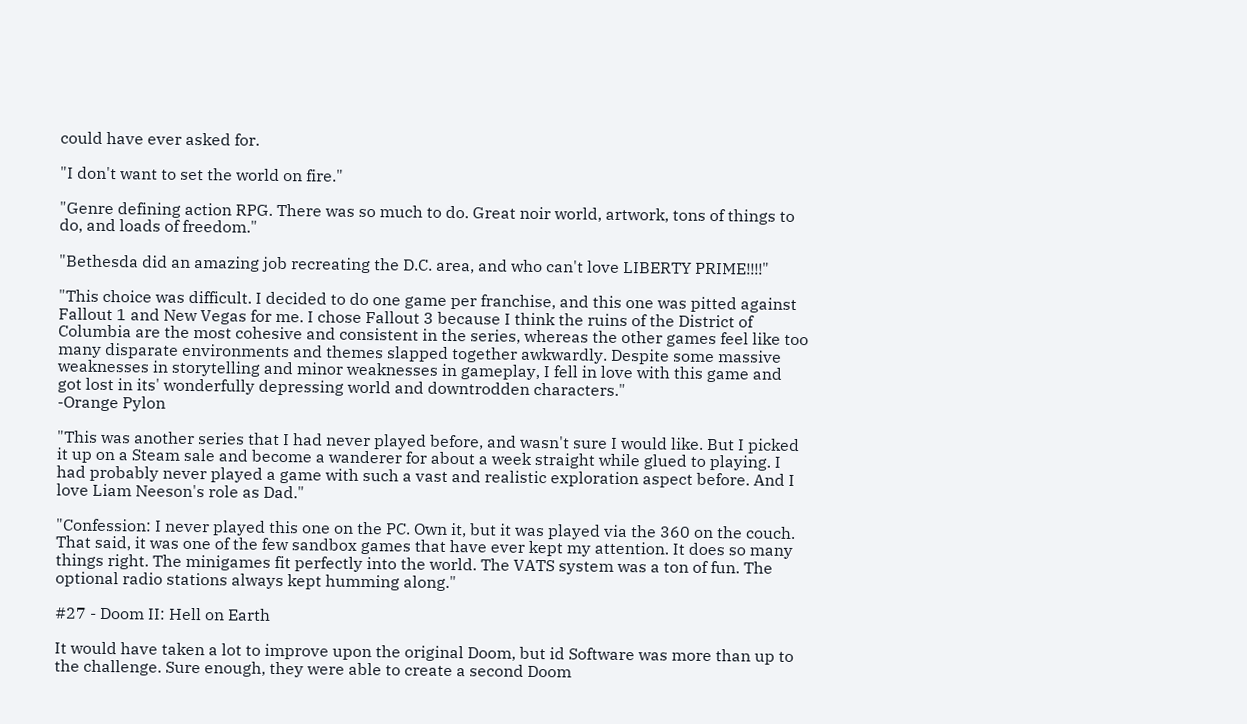could have ever asked for.

"I don't want to set the world on fire."

"Genre defining action RPG. There was so much to do. Great noir world, artwork, tons of things to do, and loads of freedom."

"Bethesda did an amazing job recreating the D.C. area, and who can't love LIBERTY PRIME!!!!"

"This choice was difficult. I decided to do one game per franchise, and this one was pitted against Fallout 1 and New Vegas for me. I chose Fallout 3 because I think the ruins of the District of Columbia are the most cohesive and consistent in the series, whereas the other games feel like too many disparate environments and themes slapped together awkwardly. Despite some massive weaknesses in storytelling and minor weaknesses in gameplay, I fell in love with this game and got lost in its' wonderfully depressing world and downtrodden characters."
-Orange Pylon

"This was another series that I had never played before, and wasn't sure I would like. But I picked it up on a Steam sale and become a wanderer for about a week straight while glued to playing. I had probably never played a game with such a vast and realistic exploration aspect before. And I love Liam Neeson's role as Dad."

"Confession: I never played this one on the PC. Own it, but it was played via the 360 on the couch. That said, it was one of the few sandbox games that have ever kept my attention. It does so many things right. The minigames fit perfectly into the world. The VATS system was a ton of fun. The optional radio stations always kept humming along."

#27 - Doom II: Hell on Earth

It would have taken a lot to improve upon the original Doom, but id Software was more than up to the challenge. Sure enough, they were able to create a second Doom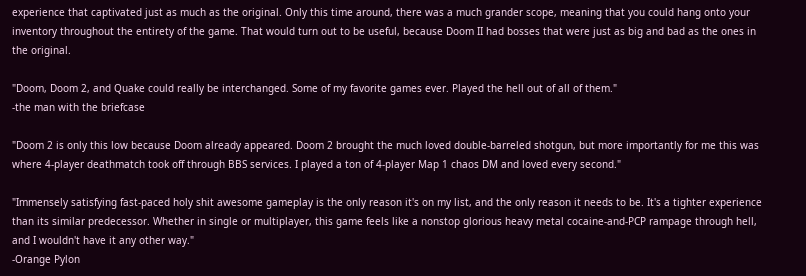experience that captivated just as much as the original. Only this time around, there was a much grander scope, meaning that you could hang onto your inventory throughout the entirety of the game. That would turn out to be useful, because Doom II had bosses that were just as big and bad as the ones in the original.

"Doom, Doom 2, and Quake could really be interchanged. Some of my favorite games ever. Played the hell out of all of them."
-the man with the briefcase

"Doom 2 is only this low because Doom already appeared. Doom 2 brought the much loved double-barreled shotgun, but more importantly for me this was where 4-player deathmatch took off through BBS services. I played a ton of 4-player Map 1 chaos DM and loved every second."

"Immensely satisfying fast-paced holy shit awesome gameplay is the only reason it's on my list, and the only reason it needs to be. It's a tighter experience than its similar predecessor. Whether in single or multiplayer, this game feels like a nonstop glorious heavy metal cocaine-and-PCP rampage through hell, and I wouldn't have it any other way."
-Orange Pylon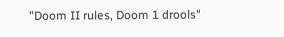"Doom II rules, Doom 1 drools"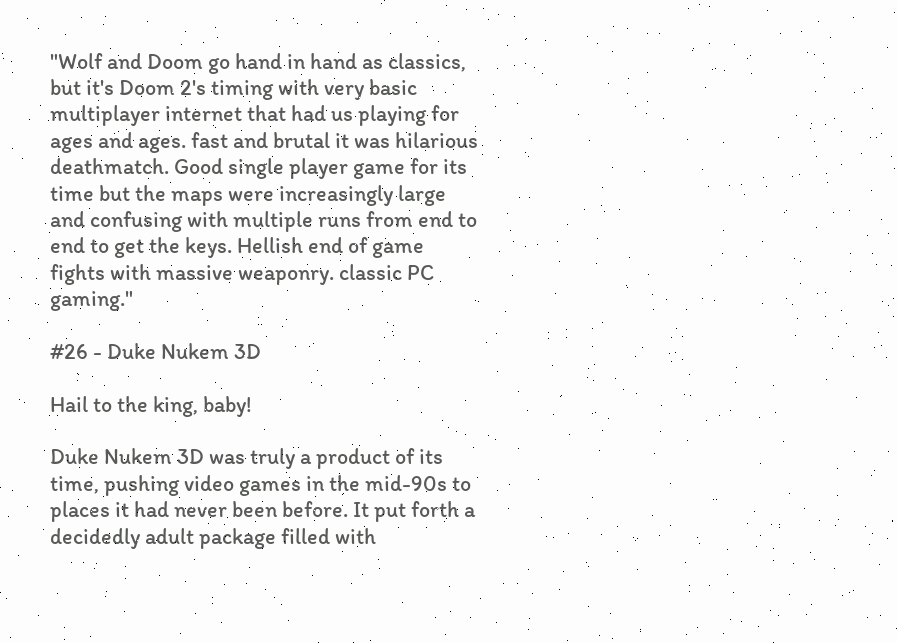"Wolf and Doom go hand in hand as classics, but it's Doom 2's timing with very basic multiplayer internet that had us playing for ages and ages. fast and brutal it was hilarious deathmatch. Good single player game for its time but the maps were increasingly large and confusing with multiple runs from end to end to get the keys. Hellish end of game fights with massive weaponry. classic PC gaming."

#26 - Duke Nukem 3D

Hail to the king, baby!

Duke Nukem 3D was truly a product of its time, pushing video games in the mid-90s to places it had never been before. It put forth a decidedly adult package filled with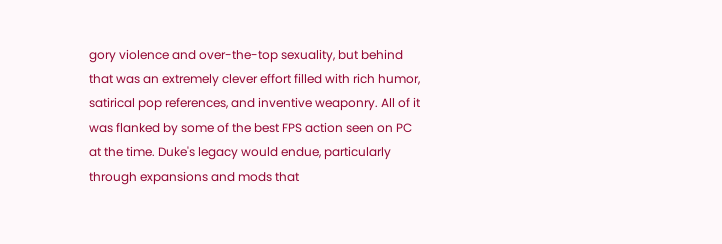gory violence and over-the-top sexuality, but behind that was an extremely clever effort filled with rich humor, satirical pop references, and inventive weaponry. All of it was flanked by some of the best FPS action seen on PC at the time. Duke's legacy would endue, particularly through expansions and mods that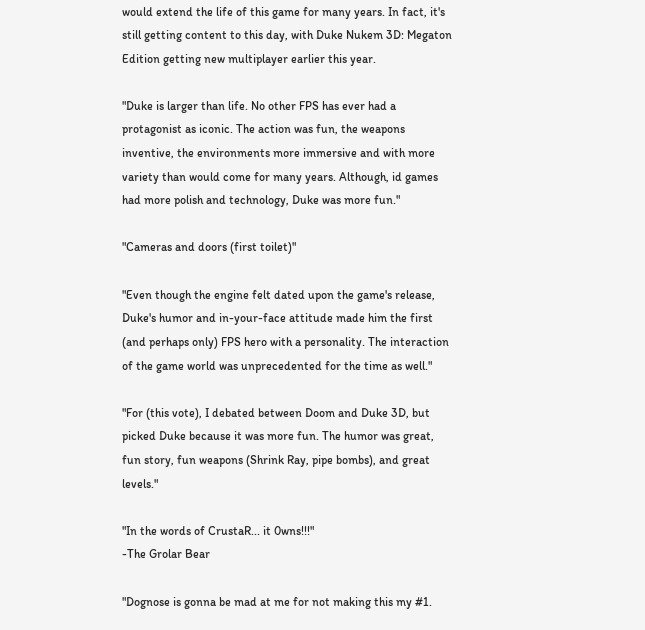would extend the life of this game for many years. In fact, it's still getting content to this day, with Duke Nukem 3D: Megaton Edition getting new multiplayer earlier this year.

"Duke is larger than life. No other FPS has ever had a protagonist as iconic. The action was fun, the weapons inventive, the environments more immersive and with more variety than would come for many years. Although, id games had more polish and technology, Duke was more fun."

"Cameras and doors (first toilet)"

"Even though the engine felt dated upon the game's release, Duke's humor and in-your-face attitude made him the first (and perhaps only) FPS hero with a personality. The interaction of the game world was unprecedented for the time as well."

"For (this vote), I debated between Doom and Duke 3D, but picked Duke because it was more fun. The humor was great, fun story, fun weapons (Shrink Ray, pipe bombs), and great levels."

"In the words of CrustaR... it 0wns!!!"
-The Grolar Bear

"Dognose is gonna be mad at me for not making this my #1.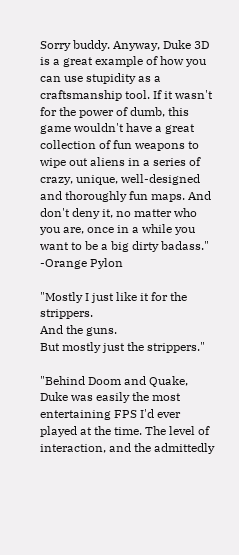Sorry buddy. Anyway, Duke 3D is a great example of how you can use stupidity as a craftsmanship tool. If it wasn't for the power of dumb, this game wouldn't have a great collection of fun weapons to wipe out aliens in a series of crazy, unique, well-designed and thoroughly fun maps. And don't deny it, no matter who you are, once in a while you want to be a big dirty badass."
-Orange Pylon

"Mostly I just like it for the strippers.
And the guns.
But mostly just the strippers."

"Behind Doom and Quake, Duke was easily the most entertaining FPS I'd ever played at the time. The level of interaction, and the admittedly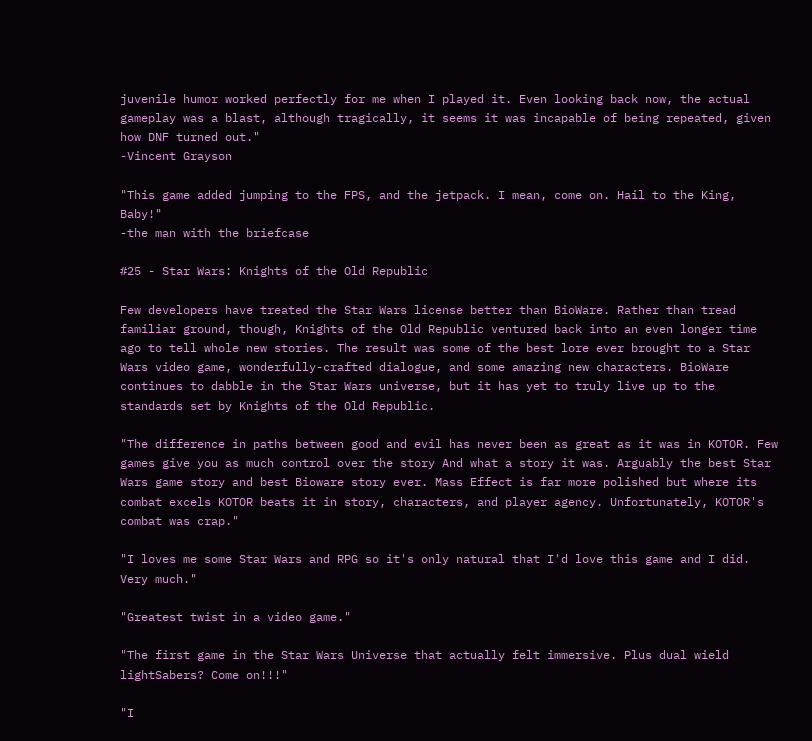juvenile humor worked perfectly for me when I played it. Even looking back now, the actual gameplay was a blast, although tragically, it seems it was incapable of being repeated, given how DNF turned out."
-Vincent Grayson

"This game added jumping to the FPS, and the jetpack. I mean, come on. Hail to the King, Baby!"
-the man with the briefcase

#25 - Star Wars: Knights of the Old Republic

Few developers have treated the Star Wars license better than BioWare. Rather than tread familiar ground, though, Knights of the Old Republic ventured back into an even longer time ago to tell whole new stories. The result was some of the best lore ever brought to a Star Wars video game, wonderfully-crafted dialogue, and some amazing new characters. BioWare continues to dabble in the Star Wars universe, but it has yet to truly live up to the standards set by Knights of the Old Republic.

"The difference in paths between good and evil has never been as great as it was in KOTOR. Few games give you as much control over the story And what a story it was. Arguably the best Star Wars game story and best Bioware story ever. Mass Effect is far more polished but where its combat excels KOTOR beats it in story, characters, and player agency. Unfortunately, KOTOR's combat was crap."

"I loves me some Star Wars and RPG so it's only natural that I'd love this game and I did. Very much."

"Greatest twist in a video game."

"The first game in the Star Wars Universe that actually felt immersive. Plus dual wield lightSabers? Come on!!!"

"I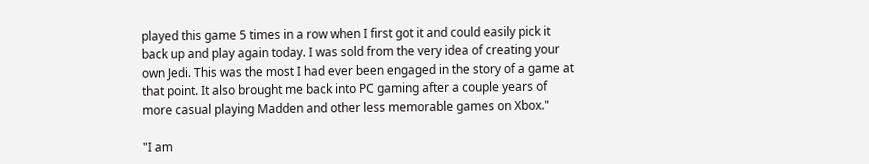played this game 5 times in a row when I first got it and could easily pick it back up and play again today. I was sold from the very idea of creating your own Jedi. This was the most I had ever been engaged in the story of a game at that point. It also brought me back into PC gaming after a couple years of more casual playing Madden and other less memorable games on Xbox."

"I am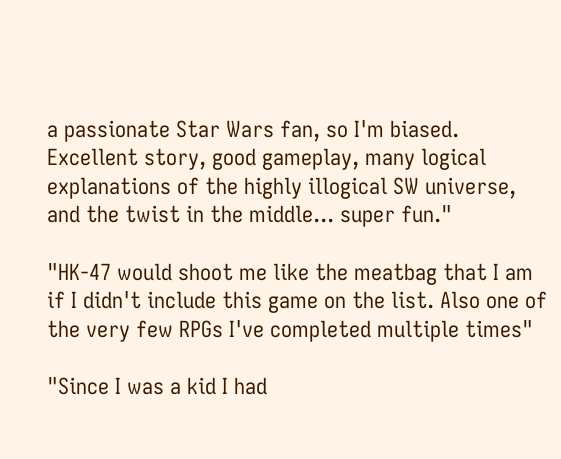a passionate Star Wars fan, so I'm biased. Excellent story, good gameplay, many logical explanations of the highly illogical SW universe, and the twist in the middle... super fun."

"HK-47 would shoot me like the meatbag that I am if I didn't include this game on the list. Also one of the very few RPGs I've completed multiple times"

"Since I was a kid I had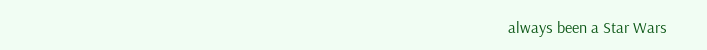always been a Star Wars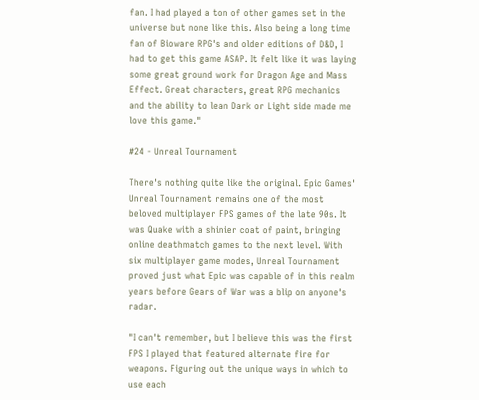fan. I had played a ton of other games set in the universe but none like this. Also being a long time fan of Bioware RPG's and older editions of D&D, I had to get this game ASAP. It felt like it was laying some great ground work for Dragon Age and Mass Effect. Great characters, great RPG mechanics and the ability to lean Dark or Light side made me love this game."

#24 - Unreal Tournament

There's nothing quite like the original. Epic Games' Unreal Tournament remains one of the most beloved multiplayer FPS games of the late 90s. It was Quake with a shinier coat of paint, bringing online deathmatch games to the next level. With six multiplayer game modes, Unreal Tournament proved just what Epic was capable of in this realm years before Gears of War was a blip on anyone's radar.

"I can't remember, but I believe this was the first FPS I played that featured alternate fire for weapons. Figuring out the unique ways in which to use each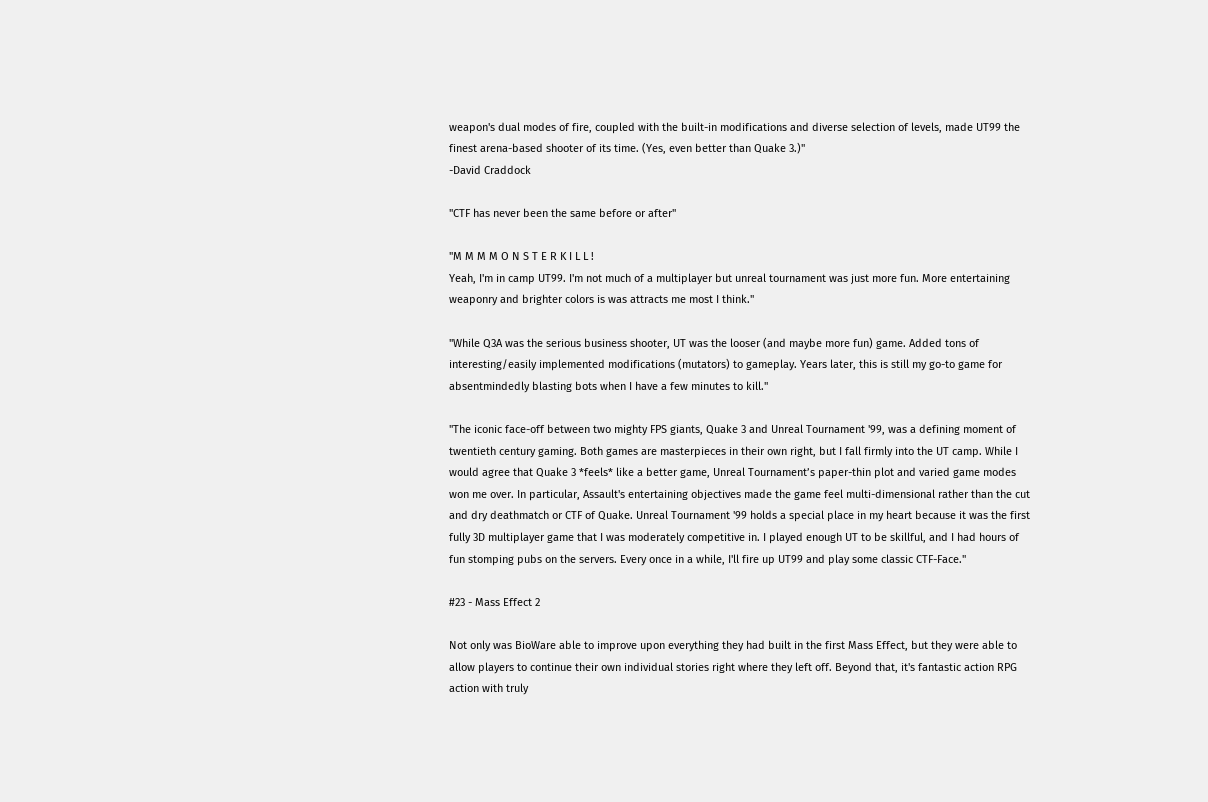weapon's dual modes of fire, coupled with the built-in modifications and diverse selection of levels, made UT99 the finest arena-based shooter of its time. (Yes, even better than Quake 3.)"
-David Craddock

"CTF has never been the same before or after"

"M M M M O N S T E R K I L L !
Yeah, I'm in camp UT99. I'm not much of a multiplayer but unreal tournament was just more fun. More entertaining weaponry and brighter colors is was attracts me most I think."

"While Q3A was the serious business shooter, UT was the looser (and maybe more fun) game. Added tons of interesting/easily implemented modifications (mutators) to gameplay. Years later, this is still my go-to game for absentmindedly blasting bots when I have a few minutes to kill."

"The iconic face-off between two mighty FPS giants, Quake 3 and Unreal Tournament '99, was a defining moment of twentieth century gaming. Both games are masterpieces in their own right, but I fall firmly into the UT camp. While I would agree that Quake 3 *feels* like a better game, Unreal Tournament’s paper-thin plot and varied game modes won me over. In particular, Assault's entertaining objectives made the game feel multi-dimensional rather than the cut and dry deathmatch or CTF of Quake. Unreal Tournament '99 holds a special place in my heart because it was the first fully 3D multiplayer game that I was moderately competitive in. I played enough UT to be skillful, and I had hours of fun stomping pubs on the servers. Every once in a while, I'll fire up UT99 and play some classic CTF-Face."

#23 - Mass Effect 2

Not only was BioWare able to improve upon everything they had built in the first Mass Effect, but they were able to allow players to continue their own individual stories right where they left off. Beyond that, it's fantastic action RPG action with truly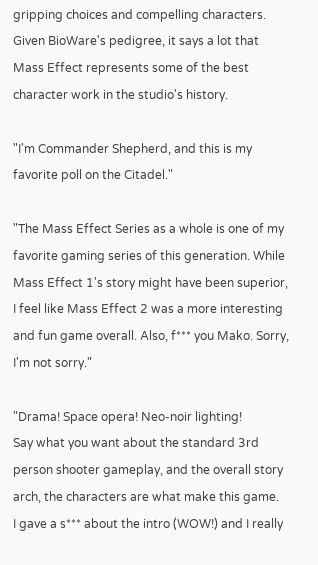gripping choices and compelling characters. Given BioWare's pedigree, it says a lot that Mass Effect represents some of the best character work in the studio's history.

"I'm Commander Shepherd, and this is my favorite poll on the Citadel."

"The Mass Effect Series as a whole is one of my favorite gaming series of this generation. While Mass Effect 1's story might have been superior, I feel like Mass Effect 2 was a more interesting and fun game overall. Also, f*** you Mako. Sorry, I'm not sorry."

"Drama! Space opera! Neo-noir lighting!
Say what you want about the standard 3rd person shooter gameplay, and the overall story arch, the characters are what make this game.
I gave a s*** about the intro (WOW!) and I really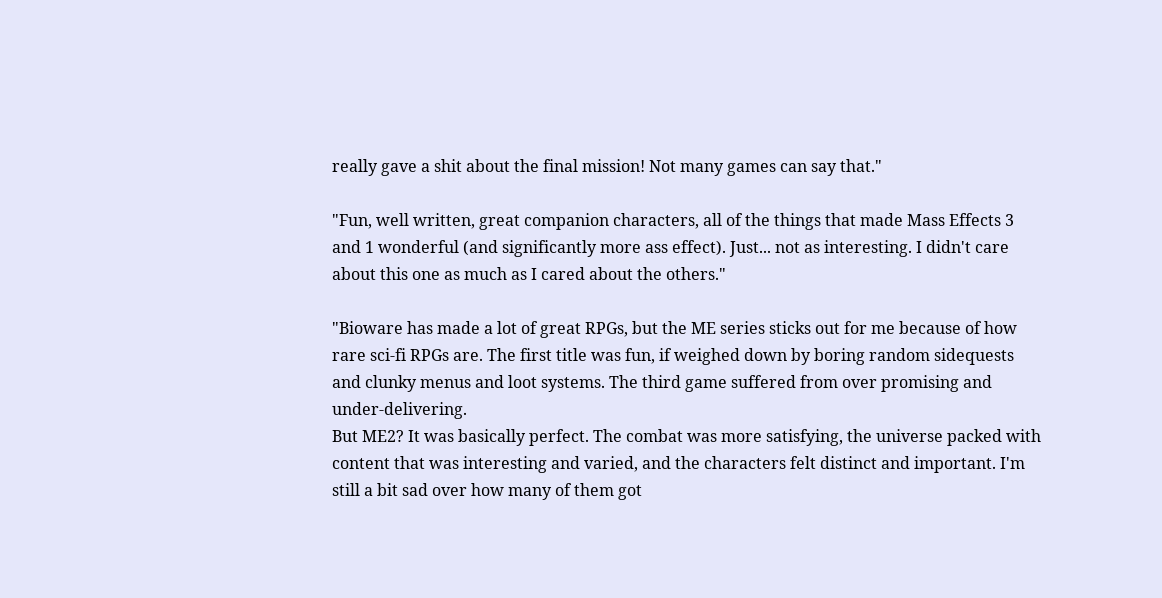really gave a shit about the final mission! Not many games can say that."

"Fun, well written, great companion characters, all of the things that made Mass Effects 3 and 1 wonderful (and significantly more ass effect). Just... not as interesting. I didn't care about this one as much as I cared about the others."

"Bioware has made a lot of great RPGs, but the ME series sticks out for me because of how rare sci-fi RPGs are. The first title was fun, if weighed down by boring random sidequests and clunky menus and loot systems. The third game suffered from over promising and under-delivering.
But ME2? It was basically perfect. The combat was more satisfying, the universe packed with content that was interesting and varied, and the characters felt distinct and important. I'm still a bit sad over how many of them got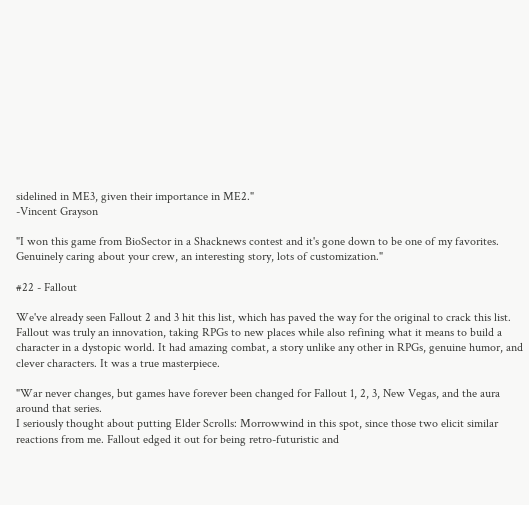sidelined in ME3, given their importance in ME2."
-Vincent Grayson

"I won this game from BioSector in a Shacknews contest and it's gone down to be one of my favorites. Genuinely caring about your crew, an interesting story, lots of customization."

#22 - Fallout

We've already seen Fallout 2 and 3 hit this list, which has paved the way for the original to crack this list. Fallout was truly an innovation, taking RPGs to new places while also refining what it means to build a character in a dystopic world. It had amazing combat, a story unlike any other in RPGs, genuine humor, and clever characters. It was a true masterpiece.

"War never changes, but games have forever been changed for Fallout 1, 2, 3, New Vegas, and the aura around that series.
I seriously thought about putting Elder Scrolls: Morrowwind in this spot, since those two elicit similar reactions from me. Fallout edged it out for being retro-futuristic and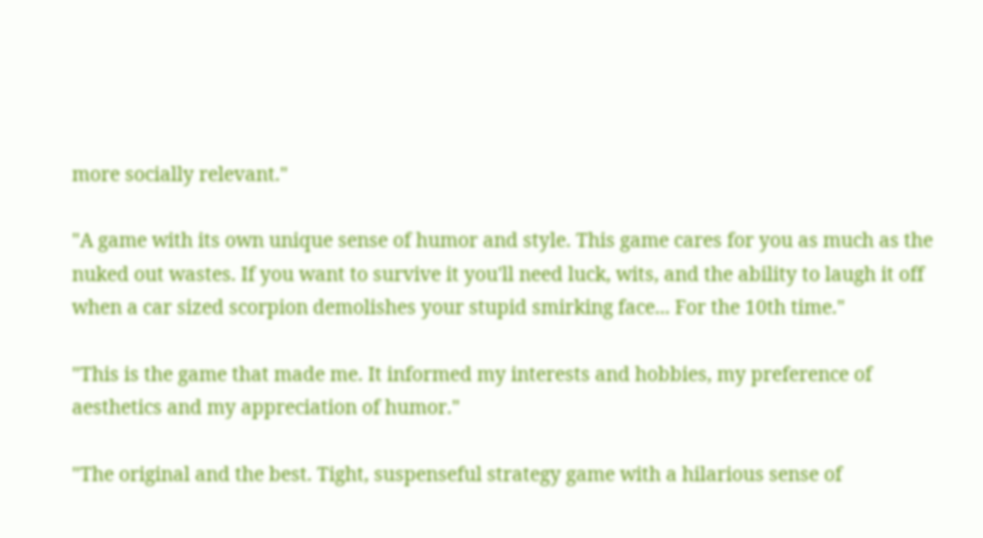more socially relevant."

"A game with its own unique sense of humor and style. This game cares for you as much as the nuked out wastes. If you want to survive it you'll need luck, wits, and the ability to laugh it off when a car sized scorpion demolishes your stupid smirking face... For the 10th time."

"This is the game that made me. It informed my interests and hobbies, my preference of aesthetics and my appreciation of humor."

"The original and the best. Tight, suspenseful strategy game with a hilarious sense of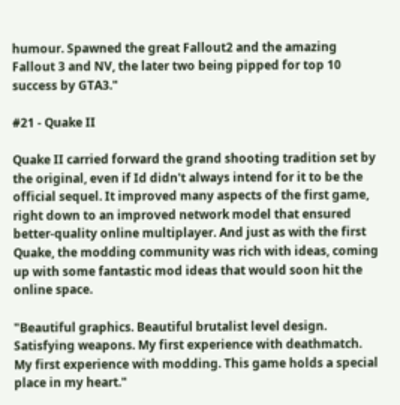humour. Spawned the great Fallout2 and the amazing Fallout 3 and NV, the later two being pipped for top 10 success by GTA3."

#21 - Quake II

Quake II carried forward the grand shooting tradition set by the original, even if Id didn't always intend for it to be the official sequel. It improved many aspects of the first game, right down to an improved network model that ensured better-quality online multiplayer. And just as with the first Quake, the modding community was rich with ideas, coming up with some fantastic mod ideas that would soon hit the online space.

"Beautiful graphics. Beautiful brutalist level design. Satisfying weapons. My first experience with deathmatch. My first experience with modding. This game holds a special place in my heart."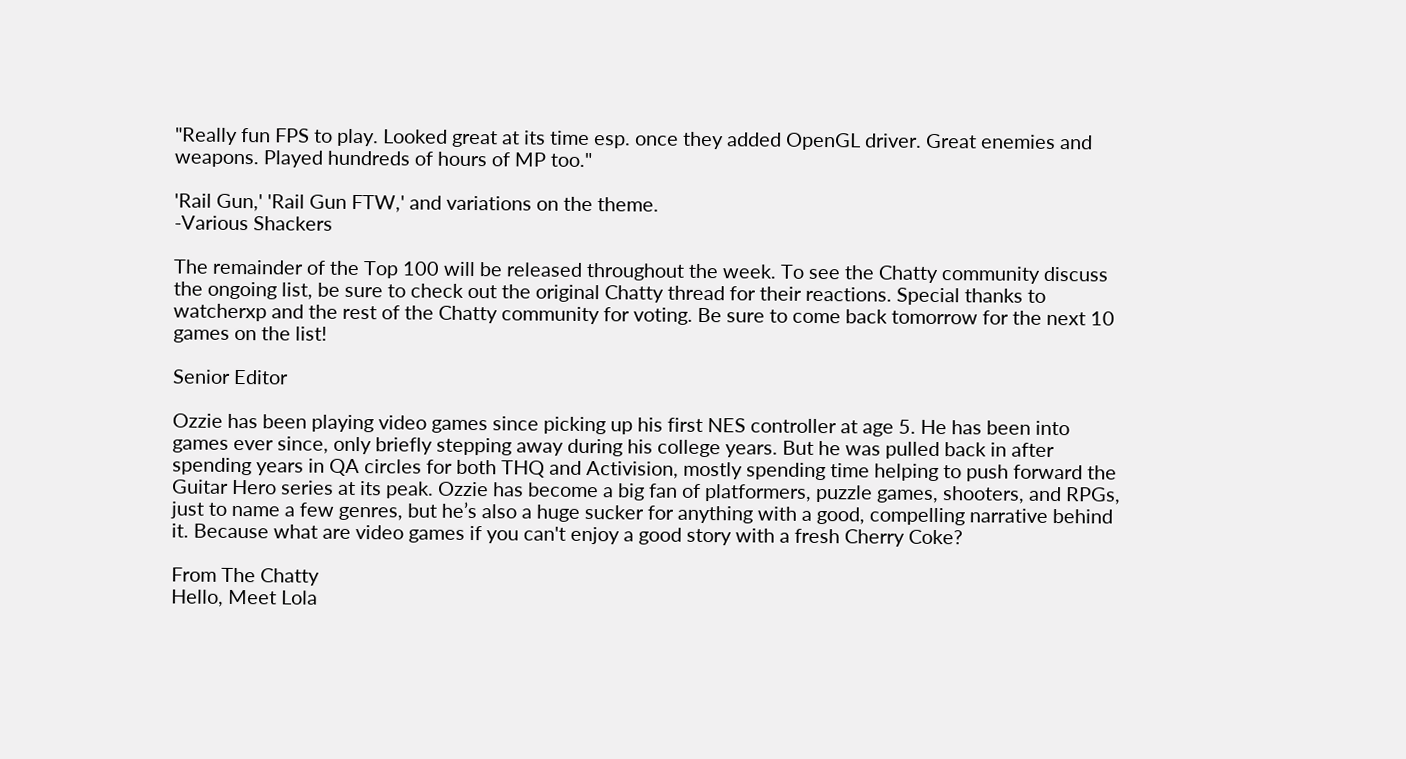"Really fun FPS to play. Looked great at its time esp. once they added OpenGL driver. Great enemies and weapons. Played hundreds of hours of MP too."

'Rail Gun,' 'Rail Gun FTW,' and variations on the theme.
-Various Shackers

The remainder of the Top 100 will be released throughout the week. To see the Chatty community discuss the ongoing list, be sure to check out the original Chatty thread for their reactions. Special thanks to watcherxp and the rest of the Chatty community for voting. Be sure to come back tomorrow for the next 10 games on the list!

Senior Editor

Ozzie has been playing video games since picking up his first NES controller at age 5. He has been into games ever since, only briefly stepping away during his college years. But he was pulled back in after spending years in QA circles for both THQ and Activision, mostly spending time helping to push forward the Guitar Hero series at its peak. Ozzie has become a big fan of platformers, puzzle games, shooters, and RPGs, just to name a few genres, but he’s also a huge sucker for anything with a good, compelling narrative behind it. Because what are video games if you can't enjoy a good story with a fresh Cherry Coke?

From The Chatty
Hello, Meet Lola